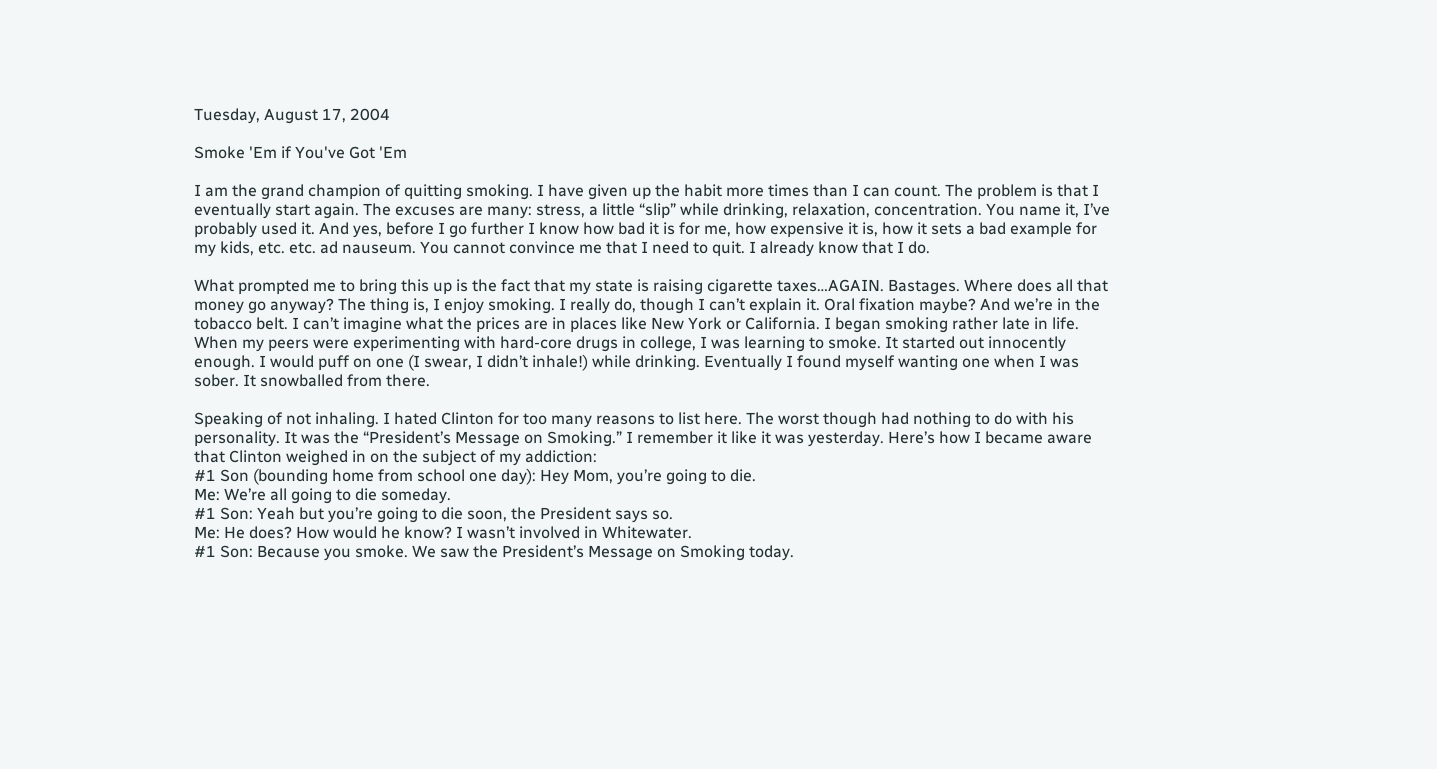Tuesday, August 17, 2004

Smoke 'Em if You've Got 'Em

I am the grand champion of quitting smoking. I have given up the habit more times than I can count. The problem is that I eventually start again. The excuses are many: stress, a little “slip” while drinking, relaxation, concentration. You name it, I’ve probably used it. And yes, before I go further I know how bad it is for me, how expensive it is, how it sets a bad example for my kids, etc. etc. ad nauseum. You cannot convince me that I need to quit. I already know that I do.

What prompted me to bring this up is the fact that my state is raising cigarette taxes…AGAIN. Bastages. Where does all that money go anyway? The thing is, I enjoy smoking. I really do, though I can’t explain it. Oral fixation maybe? And we’re in the tobacco belt. I can’t imagine what the prices are in places like New York or California. I began smoking rather late in life. When my peers were experimenting with hard-core drugs in college, I was learning to smoke. It started out innocently enough. I would puff on one (I swear, I didn’t inhale!) while drinking. Eventually I found myself wanting one when I was sober. It snowballed from there.

Speaking of not inhaling. I hated Clinton for too many reasons to list here. The worst though had nothing to do with his personality. It was the “President’s Message on Smoking.” I remember it like it was yesterday. Here’s how I became aware that Clinton weighed in on the subject of my addiction:
#1 Son (bounding home from school one day): Hey Mom, you’re going to die.
Me: We’re all going to die someday.
#1 Son: Yeah but you’re going to die soon, the President says so.
Me: He does? How would he know? I wasn’t involved in Whitewater.
#1 Son: Because you smoke. We saw the President’s Message on Smoking today.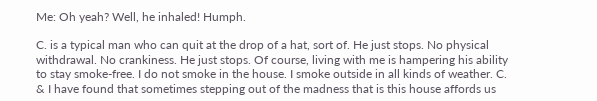Me: Oh yeah? Well, he inhaled! Humph.

C. is a typical man who can quit at the drop of a hat, sort of. He just stops. No physical withdrawal. No crankiness. He just stops. Of course, living with me is hampering his ability to stay smoke-free. I do not smoke in the house. I smoke outside in all kinds of weather. C. & I have found that sometimes stepping out of the madness that is this house affords us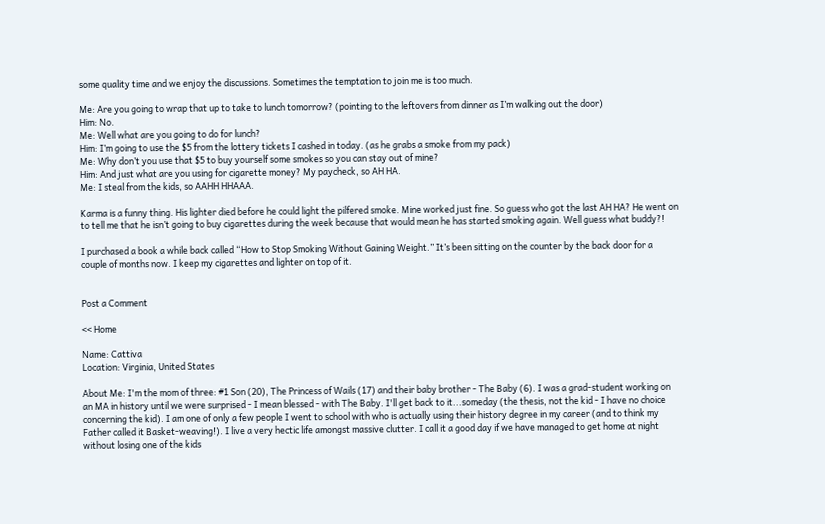some quality time and we enjoy the discussions. Sometimes the temptation to join me is too much.

Me: Are you going to wrap that up to take to lunch tomorrow? (pointing to the leftovers from dinner as I’m walking out the door)
Him: No.
Me: Well what are you going to do for lunch?
Him: I’m going to use the $5 from the lottery tickets I cashed in today. (as he grabs a smoke from my pack)
Me: Why don’t you use that $5 to buy yourself some smokes so you can stay out of mine?
Him: And just what are you using for cigarette money? My paycheck, so AH HA.
Me: I steal from the kids, so AAHH HHAAA.

Karma is a funny thing. His lighter died before he could light the pilfered smoke. Mine worked just fine. So guess who got the last AH HA? He went on to tell me that he isn’t going to buy cigarettes during the week because that would mean he has started smoking again. Well guess what buddy?!

I purchased a book a while back called “How to Stop Smoking Without Gaining Weight.” It’s been sitting on the counter by the back door for a couple of months now. I keep my cigarettes and lighter on top of it.


Post a Comment

<< Home

Name: Cattiva
Location: Virginia, United States

About Me: I'm the mom of three: #1 Son (20), The Princess of Wails (17) and their baby brother - The Baby (6). I was a grad-student working on an MA in history until we were surprised - I mean blessed - with The Baby. I'll get back to it...someday (the thesis, not the kid - I have no choice concerning the kid). I am one of only a few people I went to school with who is actually using their history degree in my career (and to think my Father called it Basket-weaving!). I live a very hectic life amongst massive clutter. I call it a good day if we have managed to get home at night without losing one of the kids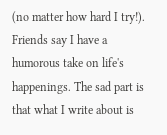(no matter how hard I try!). Friends say I have a humorous take on life's happenings. The sad part is that what I write about is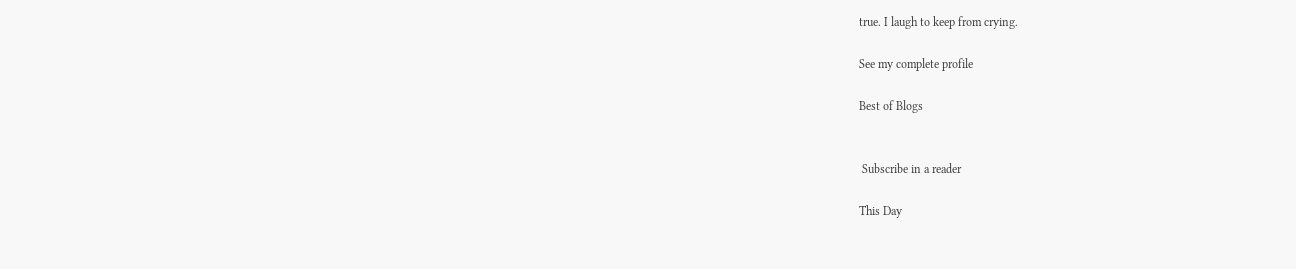true. I laugh to keep from crying.

See my complete profile

Best of Blogs


 Subscribe in a reader

This Day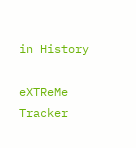in History

eXTReMe Tracker